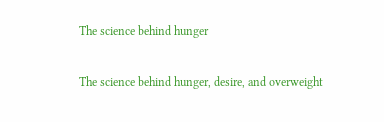The science behind hunger

The science behind hunger, desire, and overweight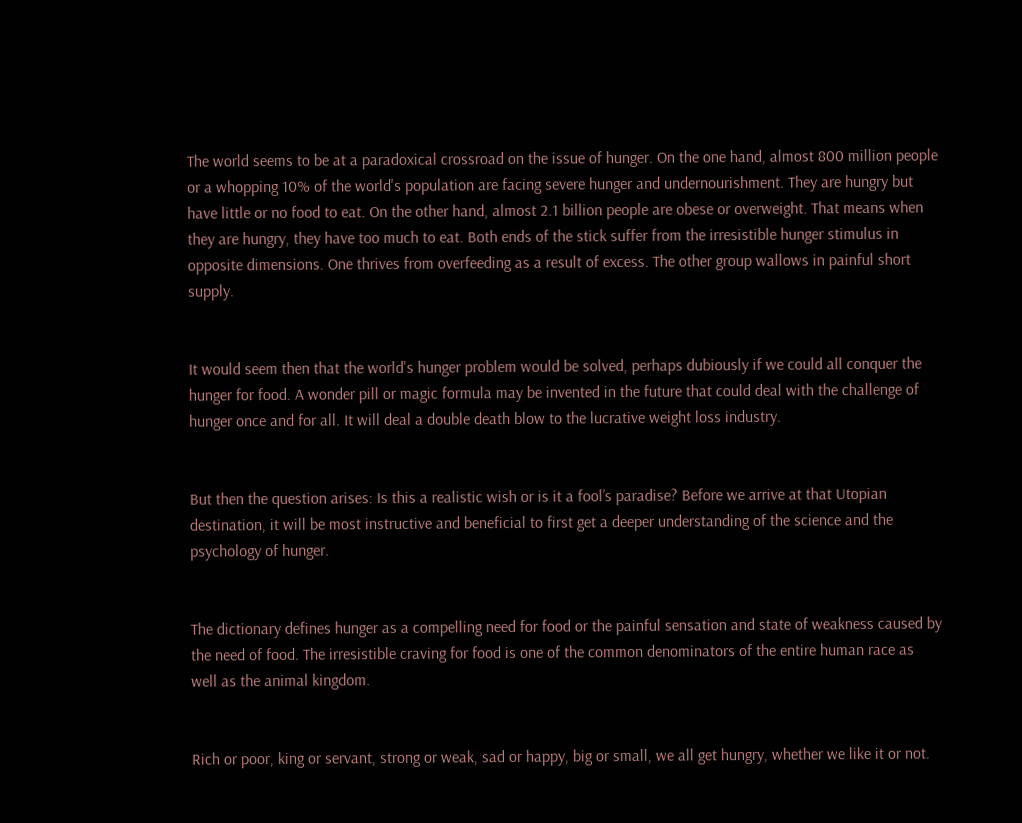The world seems to be at a paradoxical crossroad on the issue of hunger. On the one hand, almost 800 million people or a whopping 10% of the world's population are facing severe hunger and undernourishment. They are hungry but have little or no food to eat. On the other hand, almost 2.1 billion people are obese or overweight. That means when they are hungry, they have too much to eat. Both ends of the stick suffer from the irresistible hunger stimulus in opposite dimensions. One thrives from overfeeding as a result of excess. The other group wallows in painful short supply.


It would seem then that the world's hunger problem would be solved, perhaps dubiously if we could all conquer the hunger for food. A wonder pill or magic formula may be invented in the future that could deal with the challenge of hunger once and for all. It will deal a double death blow to the lucrative weight loss industry.


But then the question arises: Is this a realistic wish or is it a fool’s paradise? Before we arrive at that Utopian destination, it will be most instructive and beneficial to first get a deeper understanding of the science and the psychology of hunger.


The dictionary defines hunger as a compelling need for food or the painful sensation and state of weakness caused by the need of food. The irresistible craving for food is one of the common denominators of the entire human race as well as the animal kingdom.


Rich or poor, king or servant, strong or weak, sad or happy, big or small, we all get hungry, whether we like it or not.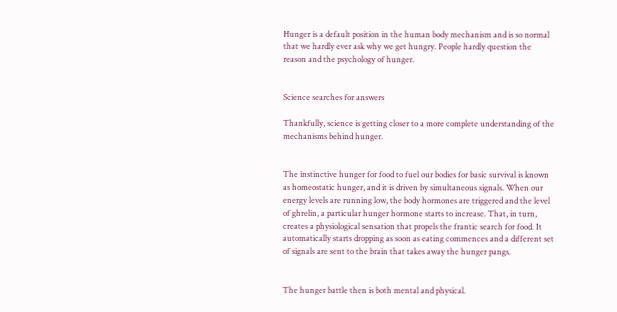Hunger is a default position in the human body mechanism and is so normal that we hardly ever ask why we get hungry. People hardly question the reason and the psychology of hunger.


Science searches for answers

Thankfully, science is getting closer to a more complete understanding of the mechanisms behind hunger.


The instinctive hunger for food to fuel our bodies for basic survival is known as homeostatic hunger, and it is driven by simultaneous signals. When our energy levels are running low, the body hormones are triggered and the level of ghrelin, a particular hunger hormone starts to increase. That, in turn, creates a physiological sensation that propels the frantic search for food. It automatically starts dropping as soon as eating commences and a different set of signals are sent to the brain that takes away the hunger pangs.


The hunger battle then is both mental and physical.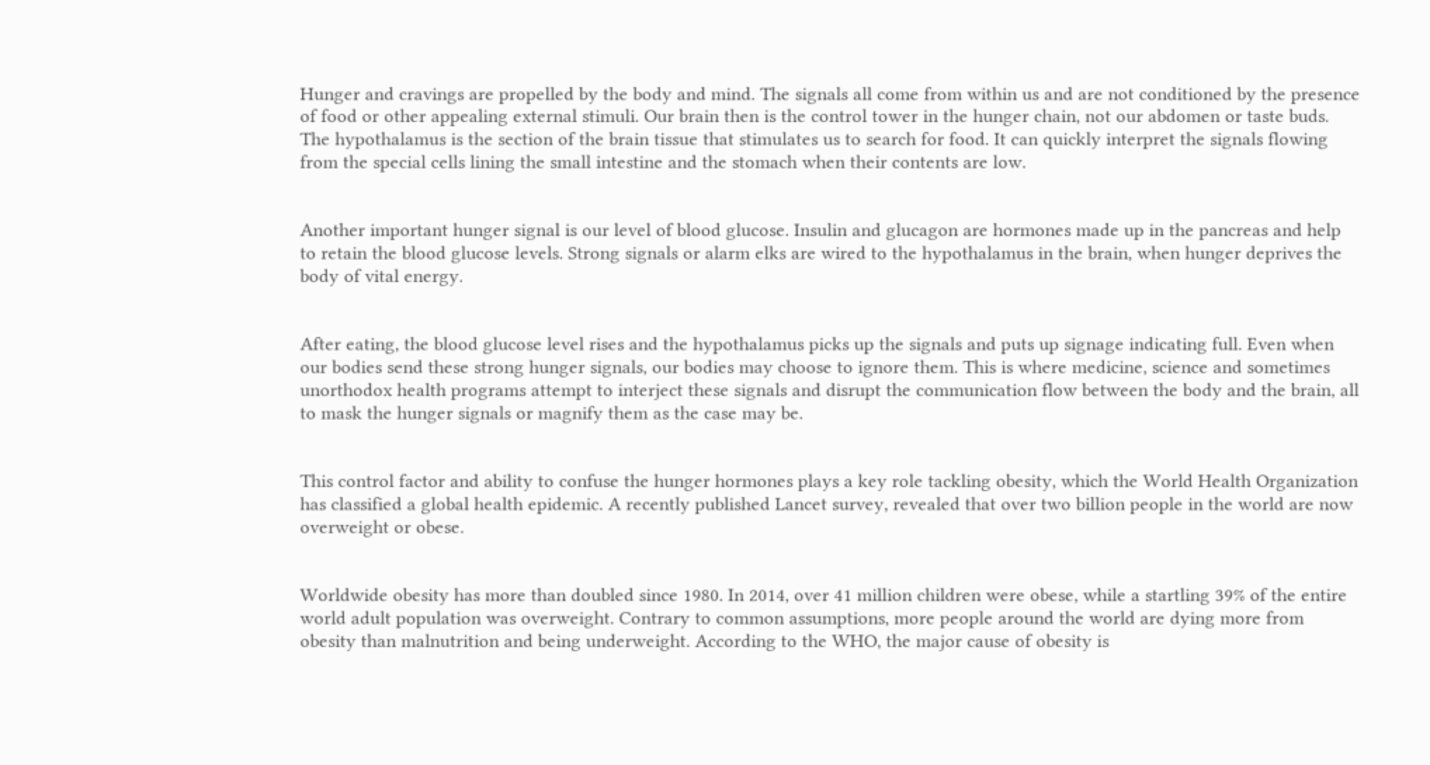Hunger and cravings are propelled by the body and mind. The signals all come from within us and are not conditioned by the presence of food or other appealing external stimuli. Our brain then is the control tower in the hunger chain, not our abdomen or taste buds. The hypothalamus is the section of the brain tissue that stimulates us to search for food. It can quickly interpret the signals flowing from the special cells lining the small intestine and the stomach when their contents are low.


Another important hunger signal is our level of blood glucose. Insulin and glucagon are hormones made up in the pancreas and help to retain the blood glucose levels. Strong signals or alarm elks are wired to the hypothalamus in the brain, when hunger deprives the body of vital energy.


After eating, the blood glucose level rises and the hypothalamus picks up the signals and puts up signage indicating full. Even when our bodies send these strong hunger signals, our bodies may choose to ignore them. This is where medicine, science and sometimes unorthodox health programs attempt to interject these signals and disrupt the communication flow between the body and the brain, all to mask the hunger signals or magnify them as the case may be.


This control factor and ability to confuse the hunger hormones plays a key role tackling obesity, which the World Health Organization has classified a global health epidemic. A recently published Lancet survey, revealed that over two billion people in the world are now overweight or obese.


Worldwide obesity has more than doubled since 1980. In 2014, over 41 million children were obese, while a startling 39% of the entire world adult population was overweight. Contrary to common assumptions, more people around the world are dying more from obesity than malnutrition and being underweight. According to the WHO, the major cause of obesity is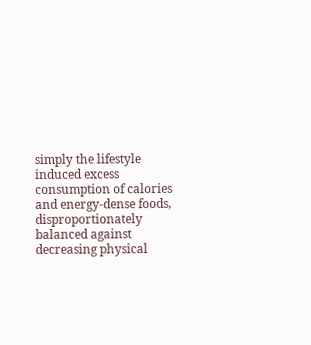simply the lifestyle induced excess consumption of calories and energy-dense foods, disproportionately balanced against decreasing physical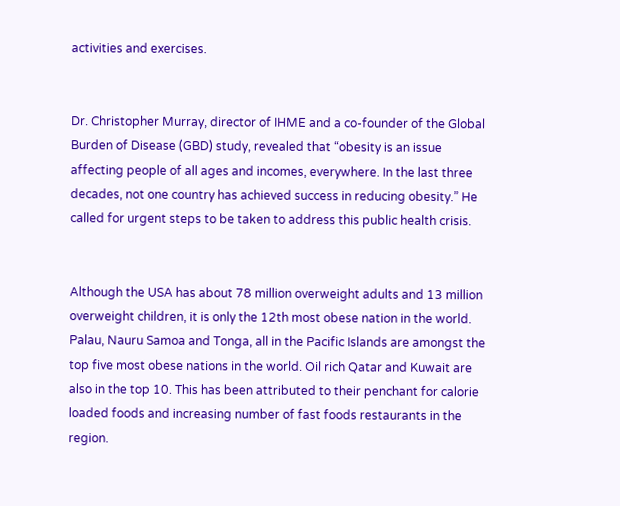activities and exercises.


Dr. Christopher Murray, director of IHME and a co-founder of the Global Burden of Disease (GBD) study, revealed that “obesity is an issue affecting people of all ages and incomes, everywhere. In the last three decades, not one country has achieved success in reducing obesity.” He called for urgent steps to be taken to address this public health crisis.


Although the USA has about 78 million overweight adults and 13 million overweight children, it is only the 12th most obese nation in the world. Palau, Nauru Samoa and Tonga, all in the Pacific Islands are amongst the top five most obese nations in the world. Oil rich Qatar and Kuwait are also in the top 10. This has been attributed to their penchant for calorie loaded foods and increasing number of fast foods restaurants in the region.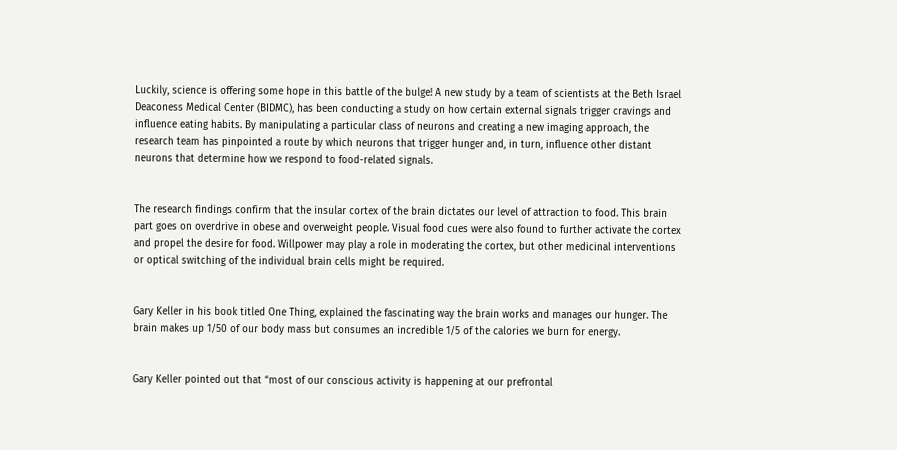Luckily, science is offering some hope in this battle of the bulge! A new study by a team of scientists at the Beth Israel Deaconess Medical Center (BIDMC), has been conducting a study on how certain external signals trigger cravings and influence eating habits. By manipulating a particular class of neurons and creating a new imaging approach, the research team has pinpointed a route by which neurons that trigger hunger and, in turn, influence other distant neurons that determine how we respond to food-related signals.


The research findings confirm that the insular cortex of the brain dictates our level of attraction to food. This brain part goes on overdrive in obese and overweight people. Visual food cues were also found to further activate the cortex and propel the desire for food. Willpower may play a role in moderating the cortex, but other medicinal interventions or optical switching of the individual brain cells might be required.


Gary Keller in his book titled One Thing, explained the fascinating way the brain works and manages our hunger. The brain makes up 1/50 of our body mass but consumes an incredible 1/5 of the calories we burn for energy.


Gary Keller pointed out that “most of our conscious activity is happening at our prefrontal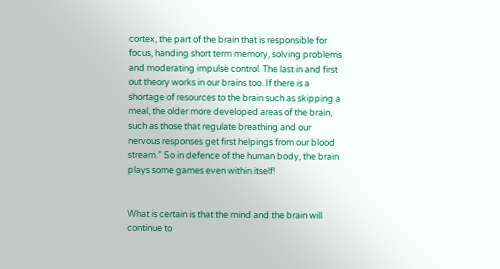cortex, the part of the brain that is responsible for focus, handing short term memory, solving problems and moderating impulse control. The last in and first out theory works in our brains too. If there is a shortage of resources to the brain such as skipping a meal, the older more developed areas of the brain, such as those that regulate breathing and our nervous responses get first helpings from our blood stream.” So in defence of the human body, the brain plays some games even within itself!


What is certain is that the mind and the brain will continue to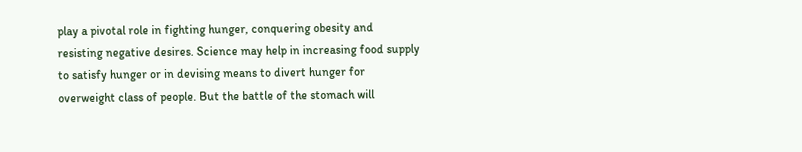play a pivotal role in fighting hunger, conquering obesity and resisting negative desires. Science may help in increasing food supply to satisfy hunger or in devising means to divert hunger for overweight class of people. But the battle of the stomach will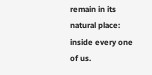remain in its natural place: inside every one of us.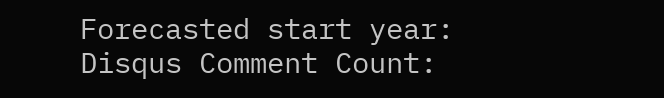Forecasted start year:
Disqus Comment Count: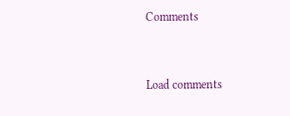Comments


Load comments